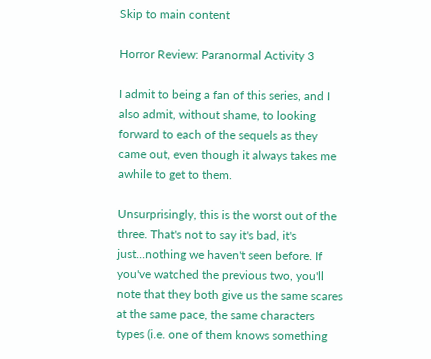Skip to main content

Horror Review: Paranormal Activity 3

I admit to being a fan of this series, and I also admit, without shame, to looking forward to each of the sequels as they came out, even though it always takes me awhile to get to them.

Unsurprisingly, this is the worst out of the three. That's not to say it's bad, it's just...nothing we haven't seen before. If you've watched the previous two, you'll note that they both give us the same scares at the same pace, the same characters types (i.e. one of them knows something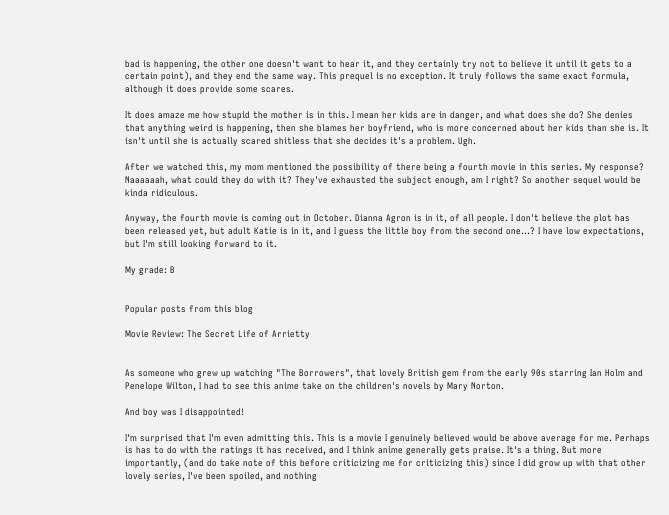bad is happening, the other one doesn't want to hear it, and they certainly try not to believe it until it gets to a certain point), and they end the same way. This prequel is no exception. It truly follows the same exact formula, although it does provide some scares.

It does amaze me how stupid the mother is in this. I mean her kids are in danger, and what does she do? She denies that anything weird is happening, then she blames her boyfriend, who is more concerned about her kids than she is. It isn't until she is actually scared shitless that she decides it's a problem. Ugh.

After we watched this, my mom mentioned the possibility of there being a fourth movie in this series. My response? Naaaaaah, what could they do with it? They've exhausted the subject enough, am I right? So another sequel would be kinda ridiculous.

Anyway, the fourth movie is coming out in October. Dianna Agron is in it, of all people. I don't believe the plot has been released yet, but adult Katie is in it, and I guess the little boy from the second one...? I have low expectations, but I'm still looking forward to it.

My grade: B


Popular posts from this blog

Movie Review: The Secret Life of Arrietty


As someone who grew up watching "The Borrowers", that lovely British gem from the early 90s starring Ian Holm and Penelope Wilton, I had to see this anime take on the children's novels by Mary Norton.

And boy was I disappointed!

I'm surprised that I'm even admitting this. This is a movie I genuinely believed would be above average for me. Perhaps is has to do with the ratings it has received, and I think anime generally gets praise. It's a thing. But more importantly, (and do take note of this before criticizing me for criticizing this) since I did grow up with that other lovely series, I've been spoiled, and nothing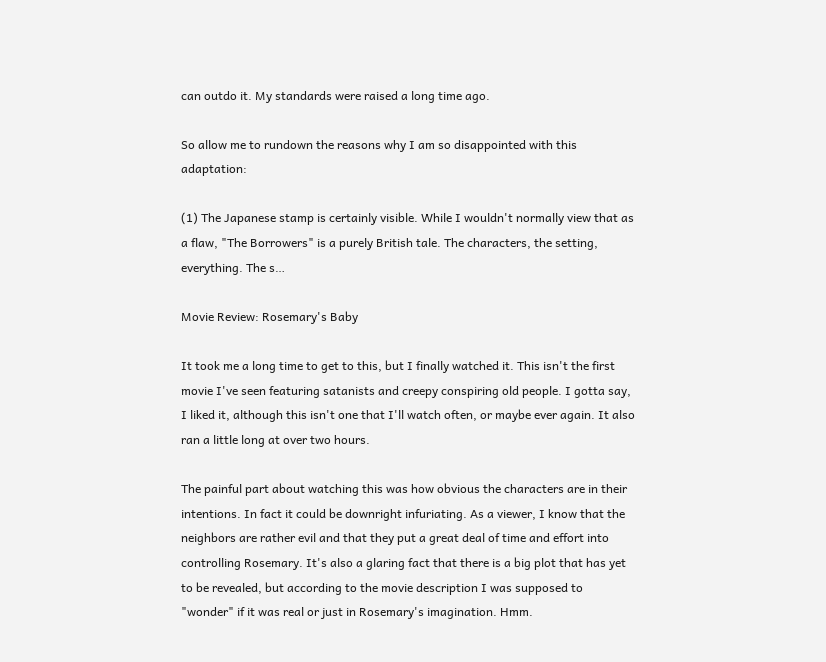can outdo it. My standards were raised a long time ago.

So allow me to rundown the reasons why I am so disappointed with this adaptation:

(1) The Japanese stamp is certainly visible. While I wouldn't normally view that as a flaw, "The Borrowers" is a purely British tale. The characters, the setting, everything. The s…

Movie Review: Rosemary's Baby

It took me a long time to get to this, but I finally watched it. This isn't the first movie I've seen featuring satanists and creepy conspiring old people. I gotta say, I liked it, although this isn't one that I'll watch often, or maybe ever again. It also ran a little long at over two hours.

The painful part about watching this was how obvious the characters are in their intentions. In fact it could be downright infuriating. As a viewer, I know that the neighbors are rather evil and that they put a great deal of time and effort into controlling Rosemary. It's also a glaring fact that there is a big plot that has yet to be revealed, but according to the movie description I was supposed to "wonder" if it was real or just in Rosemary's imagination. Hmm.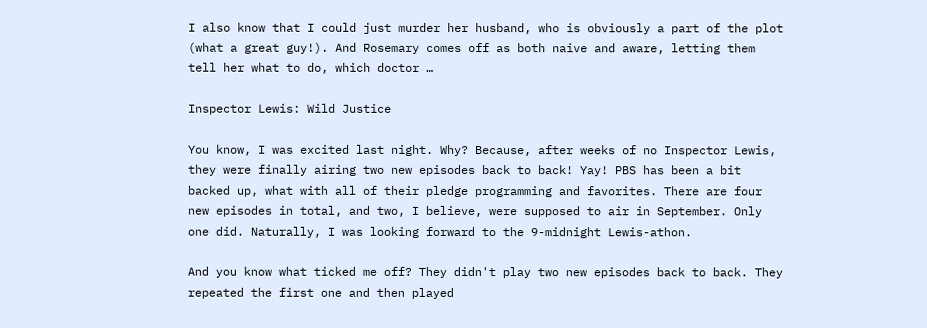I also know that I could just murder her husband, who is obviously a part of the plot (what a great guy!). And Rosemary comes off as both naive and aware, letting them tell her what to do, which doctor …

Inspector Lewis: Wild Justice

You know, I was excited last night. Why? Because, after weeks of no Inspector Lewis, they were finally airing two new episodes back to back! Yay! PBS has been a bit backed up, what with all of their pledge programming and favorites. There are four new episodes in total, and two, I believe, were supposed to air in September. Only one did. Naturally, I was looking forward to the 9-midnight Lewis-athon.

And you know what ticked me off? They didn't play two new episodes back to back. They repeated the first one and then played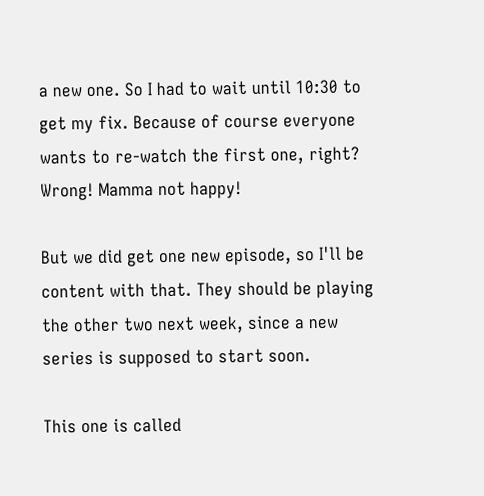a new one. So I had to wait until 10:30 to get my fix. Because of course everyone wants to re-watch the first one, right? Wrong! Mamma not happy!

But we did get one new episode, so I'll be content with that. They should be playing the other two next week, since a new series is supposed to start soon.

This one is called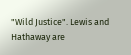"Wild Justice". Lewis and Hathaway are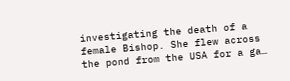investigating the death of a female Bishop. She flew across the pond from the USA for a ga…